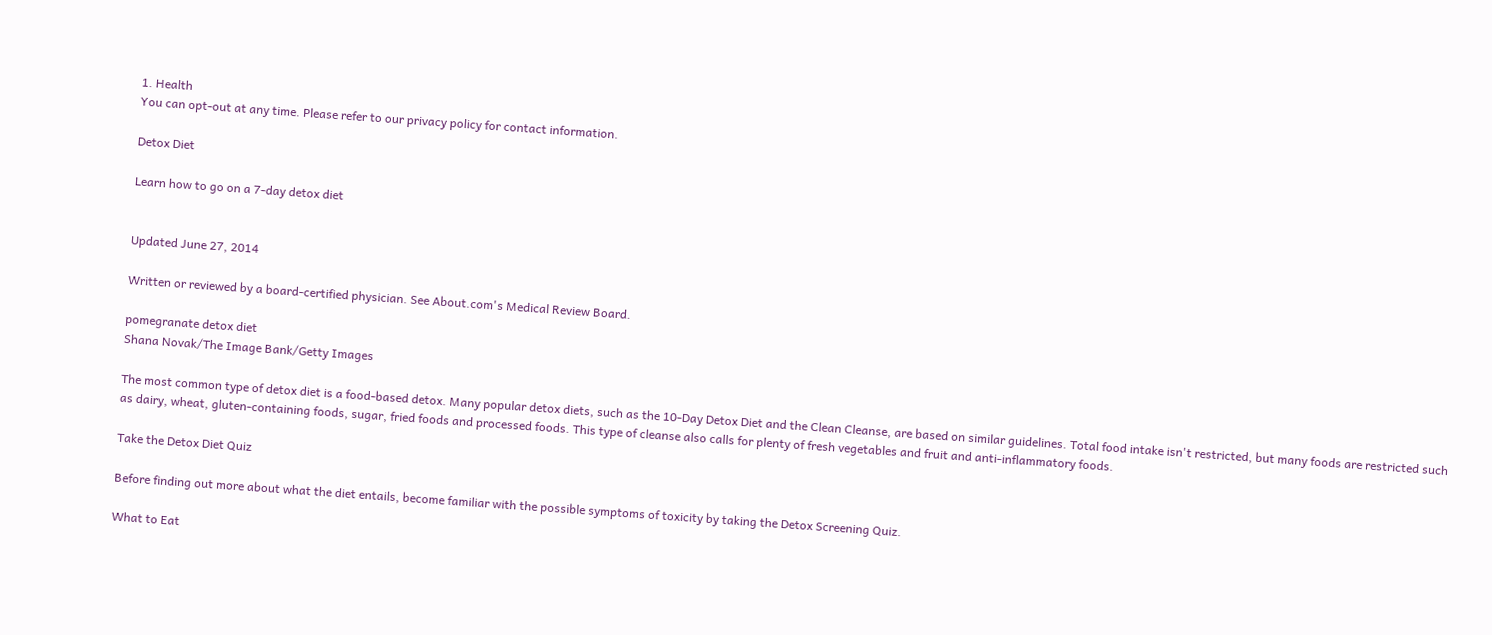1. Health
You can opt-out at any time. Please refer to our privacy policy for contact information.

Detox Diet

Learn how to go on a 7-day detox diet


Updated June 27, 2014

Written or reviewed by a board-certified physician. See About.com's Medical Review Board.

pomegranate detox diet
Shana Novak/The Image Bank/Getty Images

The most common type of detox diet is a food-based detox. Many popular detox diets, such as the 10-Day Detox Diet and the Clean Cleanse, are based on similar guidelines. Total food intake isn't restricted, but many foods are restricted such as dairy, wheat, gluten-containing foods, sugar, fried foods and processed foods. This type of cleanse also calls for plenty of fresh vegetables and fruit and anti-inflammatory foods.

Take the Detox Diet Quiz

Before finding out more about what the diet entails, become familiar with the possible symptoms of toxicity by taking the Detox Screening Quiz.

What to Eat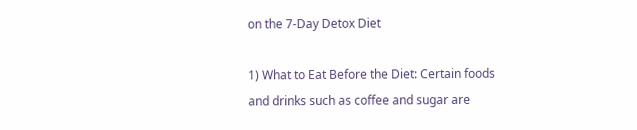on the 7-Day Detox Diet

1) What to Eat Before the Diet: Certain foods and drinks such as coffee and sugar are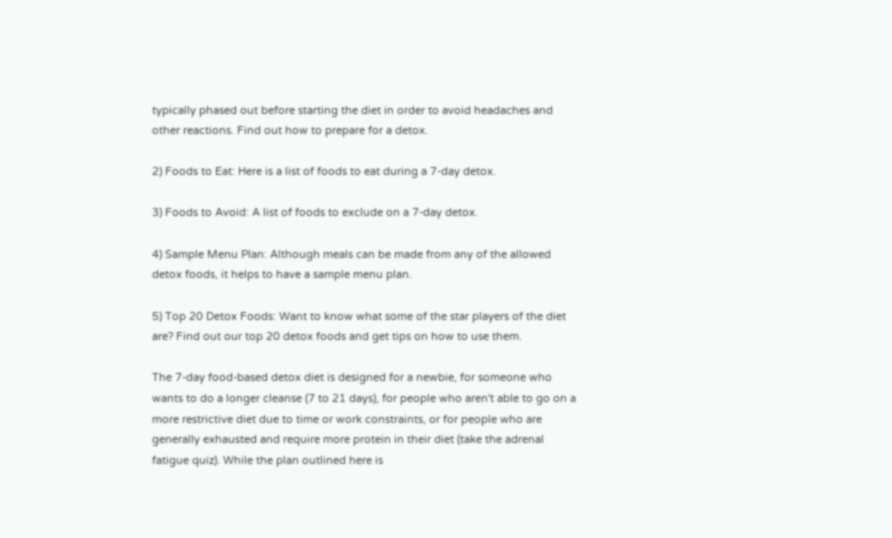typically phased out before starting the diet in order to avoid headaches and other reactions. Find out how to prepare for a detox.

2) Foods to Eat: Here is a list of foods to eat during a 7-day detox.

3) Foods to Avoid: A list of foods to exclude on a 7-day detox.

4) Sample Menu Plan: Although meals can be made from any of the allowed detox foods, it helps to have a sample menu plan.

5) Top 20 Detox Foods: Want to know what some of the star players of the diet are? Find out our top 20 detox foods and get tips on how to use them.

The 7-day food-based detox diet is designed for a newbie, for someone who wants to do a longer cleanse (7 to 21 days), for people who aren't able to go on a more restrictive diet due to time or work constraints, or for people who are generally exhausted and require more protein in their diet (take the adrenal fatigue quiz). While the plan outlined here is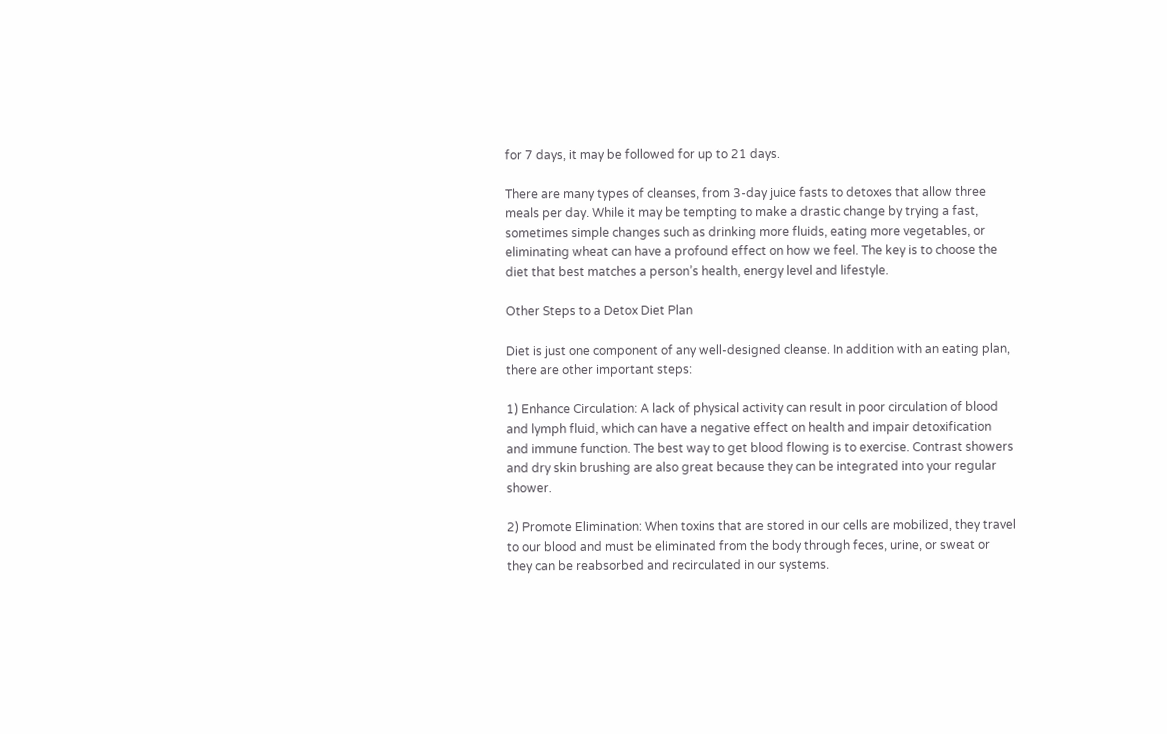for 7 days, it may be followed for up to 21 days.

There are many types of cleanses, from 3-day juice fasts to detoxes that allow three meals per day. While it may be tempting to make a drastic change by trying a fast, sometimes simple changes such as drinking more fluids, eating more vegetables, or eliminating wheat can have a profound effect on how we feel. The key is to choose the diet that best matches a person’s health, energy level and lifestyle.

Other Steps to a Detox Diet Plan

Diet is just one component of any well-designed cleanse. In addition with an eating plan, there are other important steps:

1) Enhance Circulation: A lack of physical activity can result in poor circulation of blood and lymph fluid, which can have a negative effect on health and impair detoxification and immune function. The best way to get blood flowing is to exercise. Contrast showers and dry skin brushing are also great because they can be integrated into your regular shower.

2) Promote Elimination: When toxins that are stored in our cells are mobilized, they travel to our blood and must be eliminated from the body through feces, urine, or sweat or they can be reabsorbed and recirculated in our systems.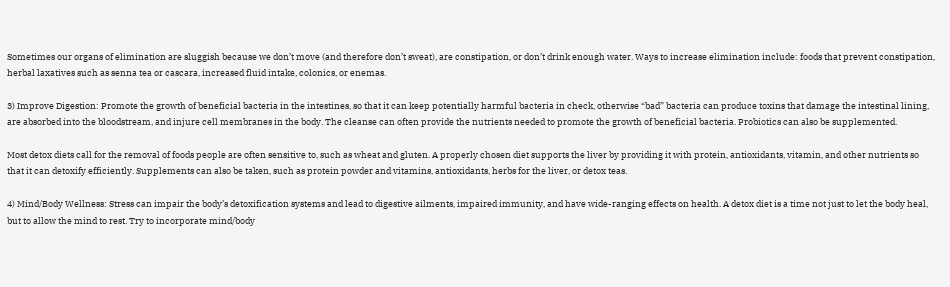Sometimes our organs of elimination are sluggish because we don’t move (and therefore don’t sweat), are constipation, or don’t drink enough water. Ways to increase elimination include: foods that prevent constipation, herbal laxatives such as senna tea or cascara, increased fluid intake, colonics, or enemas.

3) Improve Digestion: Promote the growth of beneficial bacteria in the intestines, so that it can keep potentially harmful bacteria in check, otherwise “bad” bacteria can produce toxins that damage the intestinal lining, are absorbed into the bloodstream, and injure cell membranes in the body. The cleanse can often provide the nutrients needed to promote the growth of beneficial bacteria. Probiotics can also be supplemented.

Most detox diets call for the removal of foods people are often sensitive to, such as wheat and gluten. A properly chosen diet supports the liver by providing it with protein, antioxidants, vitamin, and other nutrients so that it can detoxify efficiently. Supplements can also be taken, such as protein powder and vitamins, antioxidants, herbs for the liver, or detox teas.

4) Mind/Body Wellness: Stress can impair the body’s detoxification systems and lead to digestive ailments, impaired immunity, and have wide-ranging effects on health. A detox diet is a time not just to let the body heal, but to allow the mind to rest. Try to incorporate mind/body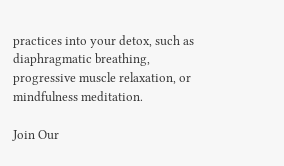practices into your detox, such as diaphragmatic breathing, progressive muscle relaxation, or mindfulness meditation.

Join Our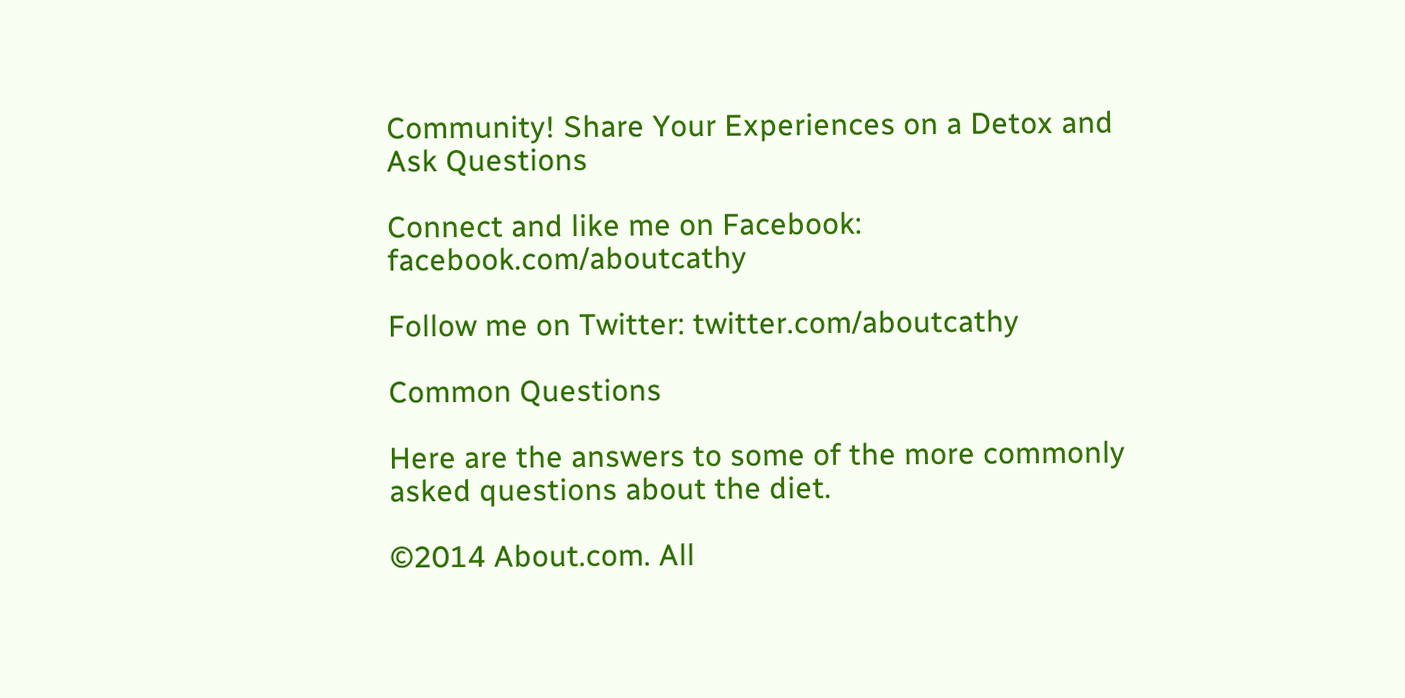Community! Share Your Experiences on a Detox and Ask Questions

Connect and like me on Facebook: facebook.com/aboutcathy

Follow me on Twitter: twitter.com/aboutcathy

Common Questions

Here are the answers to some of the more commonly asked questions about the diet.

©2014 About.com. All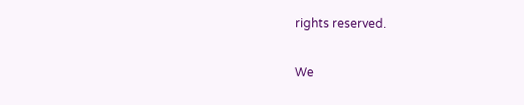rights reserved.

We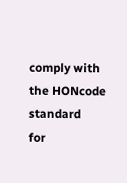comply with the HONcode standard
for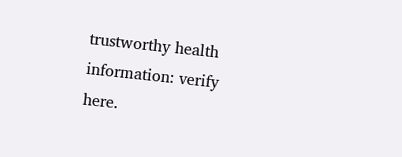trustworthy health
information: verify here.